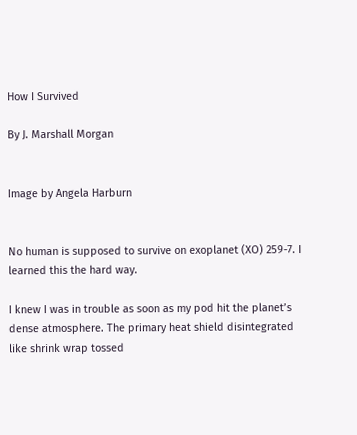How I Survived

By J. Marshall Morgan


Image by Angela Harburn


No human is supposed to survive on exoplanet (XO) 259-7. I learned this the hard way.

I knew I was in trouble as soon as my pod hit the planet’s dense atmosphere. The primary heat shield disintegrated like shrink wrap tossed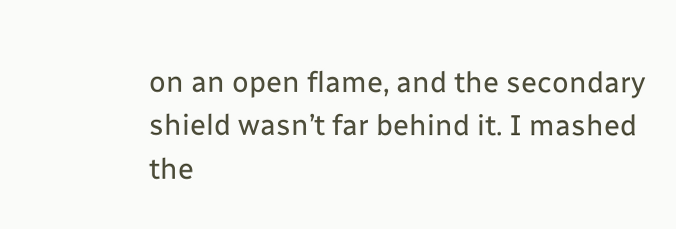on an open flame, and the secondary shield wasn’t far behind it. I mashed the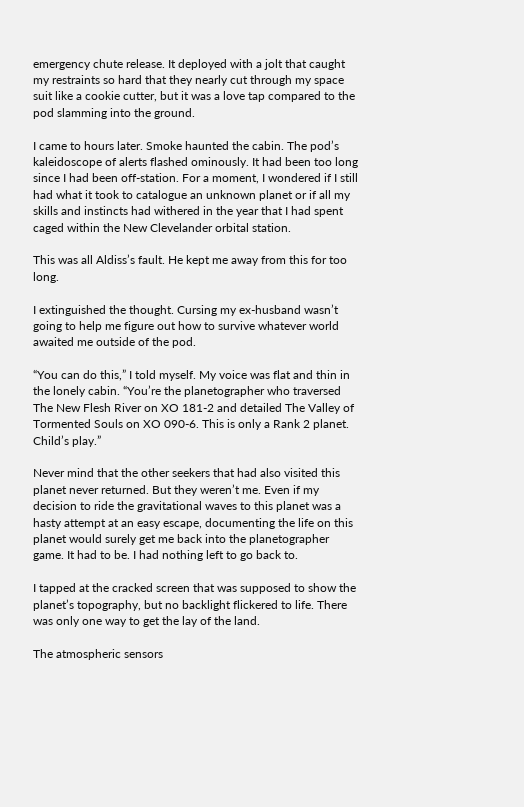emergency chute release. It deployed with a jolt that caught my restraints so hard that they nearly cut through my space suit like a cookie cutter, but it was a love tap compared to the pod slamming into the ground.

I came to hours later. Smoke haunted the cabin. The pod’s kaleidoscope of alerts flashed ominously. It had been too long since I had been off-station. For a moment, I wondered if I still had what it took to catalogue an unknown planet or if all my skills and instincts had withered in the year that I had spent caged within the New Clevelander orbital station.

This was all Aldiss’s fault. He kept me away from this for too long.

I extinguished the thought. Cursing my ex-husband wasn’t going to help me figure out how to survive whatever world awaited me outside of the pod.

“You can do this,” I told myself. My voice was flat and thin in the lonely cabin. “You’re the planetographer who traversed The New Flesh River on XO 181-2 and detailed The Valley of Tormented Souls on XO 090-6. This is only a Rank 2 planet. Child’s play.”

Never mind that the other seekers that had also visited this planet never returned. But they weren’t me. Even if my decision to ride the gravitational waves to this planet was a hasty attempt at an easy escape, documenting the life on this planet would surely get me back into the planetographer game. It had to be. I had nothing left to go back to.

I tapped at the cracked screen that was supposed to show the planet’s topography, but no backlight flickered to life. There was only one way to get the lay of the land.

The atmospheric sensors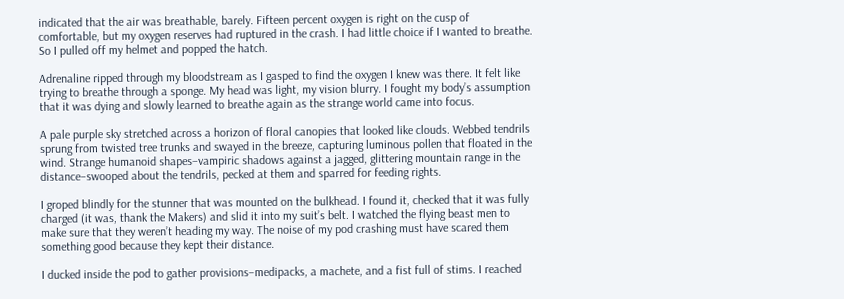indicated that the air was breathable, barely. Fifteen percent oxygen is right on the cusp of comfortable, but my oxygen reserves had ruptured in the crash. I had little choice if I wanted to breathe. So I pulled off my helmet and popped the hatch.

Adrenaline ripped through my bloodstream as I gasped to find the oxygen I knew was there. It felt like trying to breathe through a sponge. My head was light, my vision blurry. I fought my body’s assumption that it was dying and slowly learned to breathe again as the strange world came into focus.

A pale purple sky stretched across a horizon of floral canopies that looked like clouds. Webbed tendrils sprung from twisted tree trunks and swayed in the breeze, capturing luminous pollen that floated in the wind. Strange humanoid shapes–vampiric shadows against a jagged, glittering mountain range in the distance–swooped about the tendrils, pecked at them and sparred for feeding rights.

I groped blindly for the stunner that was mounted on the bulkhead. I found it, checked that it was fully charged (it was, thank the Makers) and slid it into my suit’s belt. I watched the flying beast men to make sure that they weren’t heading my way. The noise of my pod crashing must have scared them something good because they kept their distance.

I ducked inside the pod to gather provisions–medipacks, a machete, and a fist full of stims. I reached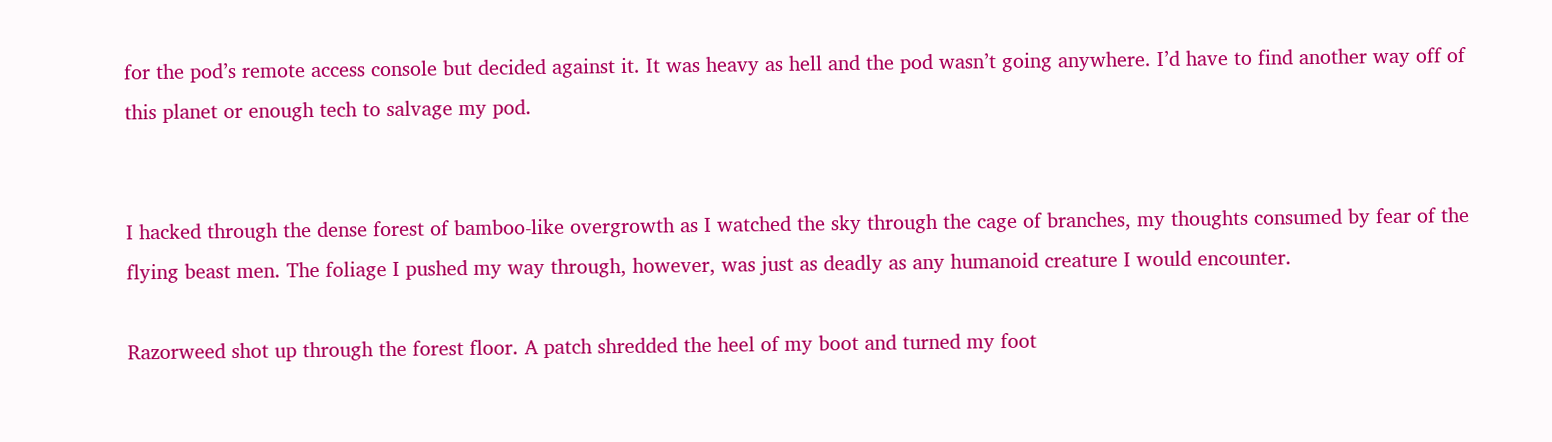for the pod’s remote access console but decided against it. It was heavy as hell and the pod wasn’t going anywhere. I’d have to find another way off of this planet or enough tech to salvage my pod.


I hacked through the dense forest of bamboo-like overgrowth as I watched the sky through the cage of branches, my thoughts consumed by fear of the flying beast men. The foliage I pushed my way through, however, was just as deadly as any humanoid creature I would encounter.

Razorweed shot up through the forest floor. A patch shredded the heel of my boot and turned my foot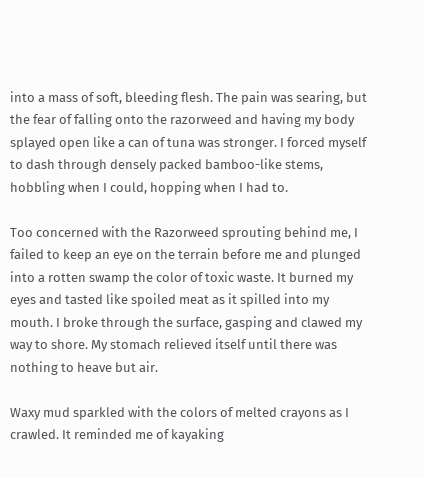into a mass of soft, bleeding flesh. The pain was searing, but the fear of falling onto the razorweed and having my body splayed open like a can of tuna was stronger. I forced myself to dash through densely packed bamboo-like stems, hobbling when I could, hopping when I had to.

Too concerned with the Razorweed sprouting behind me, I failed to keep an eye on the terrain before me and plunged into a rotten swamp the color of toxic waste. It burned my eyes and tasted like spoiled meat as it spilled into my mouth. I broke through the surface, gasping and clawed my way to shore. My stomach relieved itself until there was nothing to heave but air.

Waxy mud sparkled with the colors of melted crayons as I crawled. It reminded me of kayaking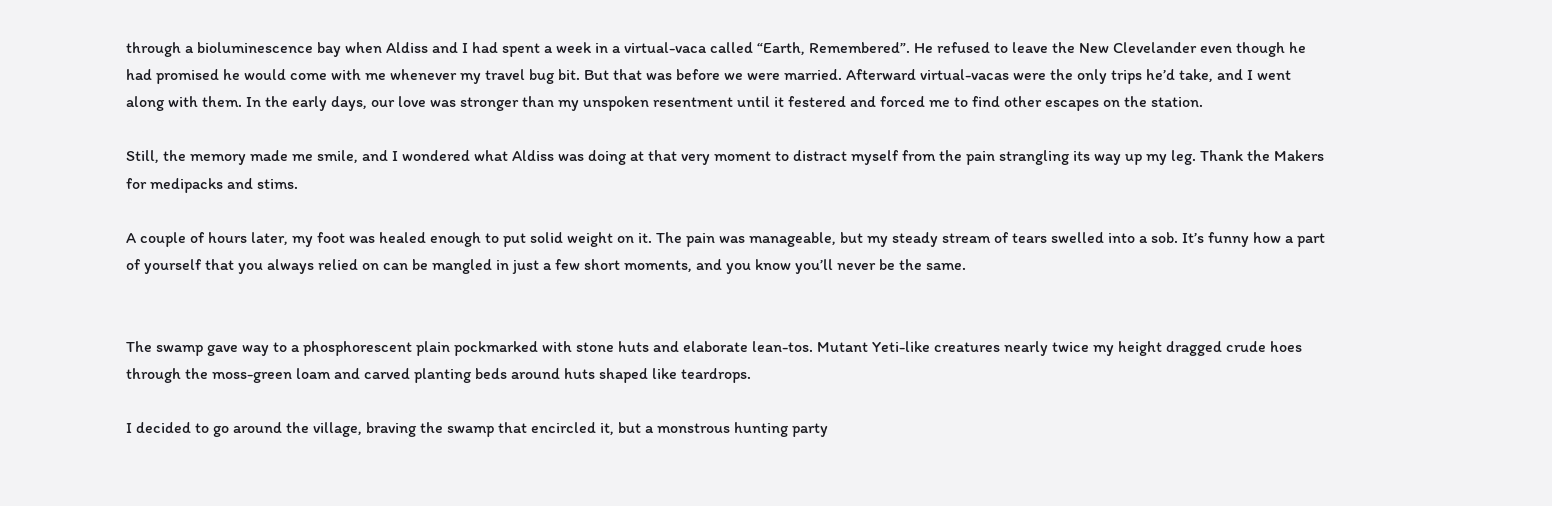through a bioluminescence bay when Aldiss and I had spent a week in a virtual-vaca called “Earth, Remembered”. He refused to leave the New Clevelander even though he had promised he would come with me whenever my travel bug bit. But that was before we were married. Afterward virtual-vacas were the only trips he’d take, and I went along with them. In the early days, our love was stronger than my unspoken resentment until it festered and forced me to find other escapes on the station.

Still, the memory made me smile, and I wondered what Aldiss was doing at that very moment to distract myself from the pain strangling its way up my leg. Thank the Makers for medipacks and stims.

A couple of hours later, my foot was healed enough to put solid weight on it. The pain was manageable, but my steady stream of tears swelled into a sob. It’s funny how a part of yourself that you always relied on can be mangled in just a few short moments, and you know you’ll never be the same.


The swamp gave way to a phosphorescent plain pockmarked with stone huts and elaborate lean-tos. Mutant Yeti-like creatures nearly twice my height dragged crude hoes through the moss-green loam and carved planting beds around huts shaped like teardrops.

I decided to go around the village, braving the swamp that encircled it, but a monstrous hunting party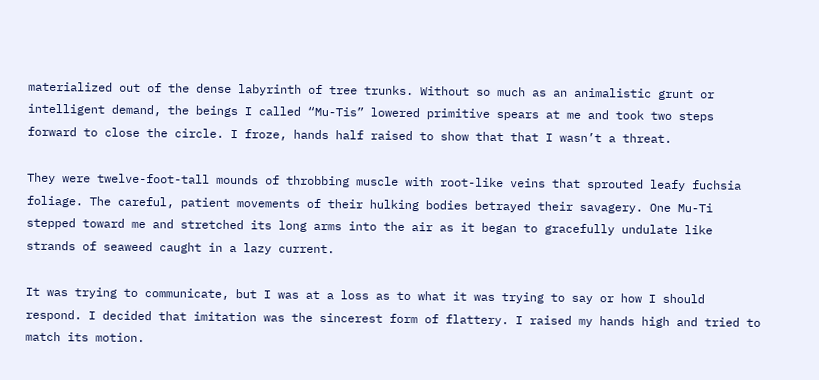materialized out of the dense labyrinth of tree trunks. Without so much as an animalistic grunt or intelligent demand, the beings I called “Mu-Tis” lowered primitive spears at me and took two steps forward to close the circle. I froze, hands half raised to show that that I wasn’t a threat.

They were twelve-foot-tall mounds of throbbing muscle with root-like veins that sprouted leafy fuchsia foliage. The careful, patient movements of their hulking bodies betrayed their savagery. One Mu-Ti stepped toward me and stretched its long arms into the air as it began to gracefully undulate like strands of seaweed caught in a lazy current.

It was trying to communicate, but I was at a loss as to what it was trying to say or how I should respond. I decided that imitation was the sincerest form of flattery. I raised my hands high and tried to match its motion.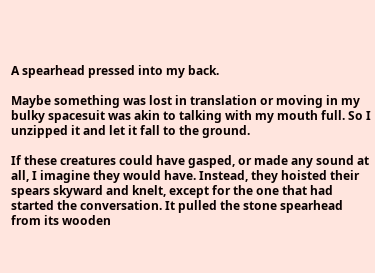A spearhead pressed into my back.

Maybe something was lost in translation or moving in my bulky spacesuit was akin to talking with my mouth full. So I unzipped it and let it fall to the ground.

If these creatures could have gasped, or made any sound at all, I imagine they would have. Instead, they hoisted their spears skyward and knelt, except for the one that had started the conversation. It pulled the stone spearhead from its wooden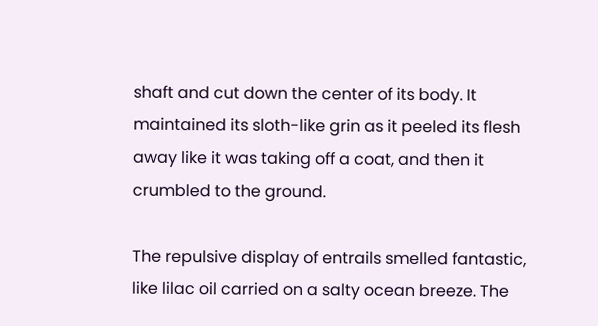shaft and cut down the center of its body. It maintained its sloth-like grin as it peeled its flesh away like it was taking off a coat, and then it crumbled to the ground.

The repulsive display of entrails smelled fantastic, like lilac oil carried on a salty ocean breeze. The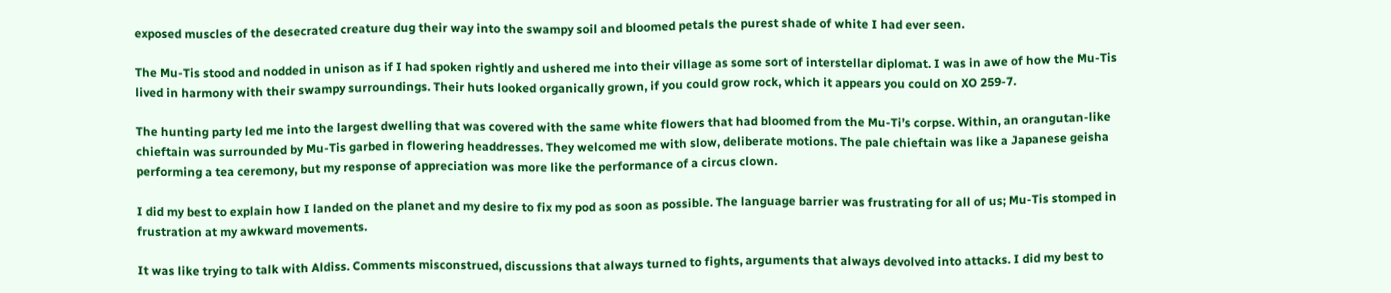exposed muscles of the desecrated creature dug their way into the swampy soil and bloomed petals the purest shade of white I had ever seen.

The Mu-Tis stood and nodded in unison as if I had spoken rightly and ushered me into their village as some sort of interstellar diplomat. I was in awe of how the Mu-Tis lived in harmony with their swampy surroundings. Their huts looked organically grown, if you could grow rock, which it appears you could on XO 259-7.

The hunting party led me into the largest dwelling that was covered with the same white flowers that had bloomed from the Mu-Ti’s corpse. Within, an orangutan-like chieftain was surrounded by Mu-Tis garbed in flowering headdresses. They welcomed me with slow, deliberate motions. The pale chieftain was like a Japanese geisha performing a tea ceremony, but my response of appreciation was more like the performance of a circus clown.

I did my best to explain how I landed on the planet and my desire to fix my pod as soon as possible. The language barrier was frustrating for all of us; Mu-Tis stomped in frustration at my awkward movements.

It was like trying to talk with Aldiss. Comments misconstrued, discussions that always turned to fights, arguments that always devolved into attacks. I did my best to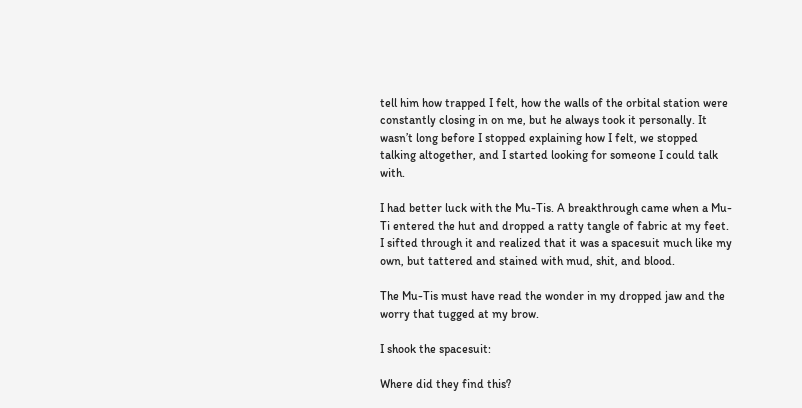tell him how trapped I felt, how the walls of the orbital station were constantly closing in on me, but he always took it personally. It wasn’t long before I stopped explaining how I felt, we stopped talking altogether, and I started looking for someone I could talk with.

I had better luck with the Mu-Tis. A breakthrough came when a Mu-Ti entered the hut and dropped a ratty tangle of fabric at my feet. I sifted through it and realized that it was a spacesuit much like my own, but tattered and stained with mud, shit, and blood.

The Mu-Tis must have read the wonder in my dropped jaw and the worry that tugged at my brow.

I shook the spacesuit:

Where did they find this?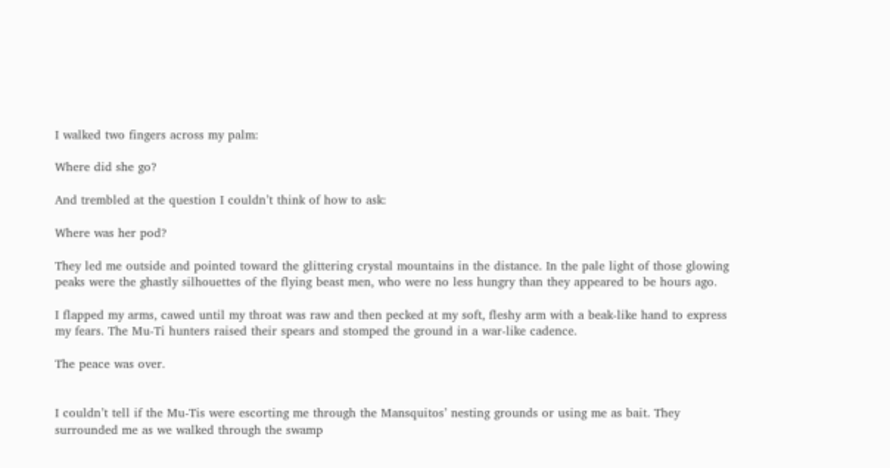I walked two fingers across my palm:

Where did she go?

And trembled at the question I couldn’t think of how to ask:

Where was her pod?

They led me outside and pointed toward the glittering crystal mountains in the distance. In the pale light of those glowing peaks were the ghastly silhouettes of the flying beast men, who were no less hungry than they appeared to be hours ago.

I flapped my arms, cawed until my throat was raw and then pecked at my soft, fleshy arm with a beak-like hand to express my fears. The Mu-Ti hunters raised their spears and stomped the ground in a war-like cadence.

The peace was over.


I couldn’t tell if the Mu-Tis were escorting me through the Mansquitos’ nesting grounds or using me as bait. They surrounded me as we walked through the swamp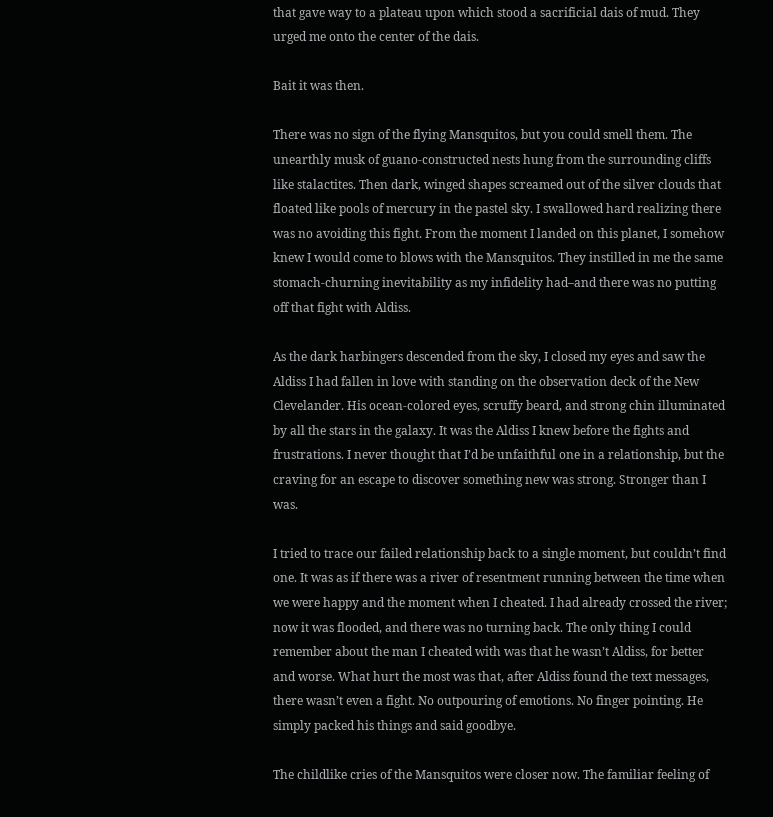that gave way to a plateau upon which stood a sacrificial dais of mud. They urged me onto the center of the dais.

Bait it was then.

There was no sign of the flying Mansquitos, but you could smell them. The unearthly musk of guano-constructed nests hung from the surrounding cliffs like stalactites. Then dark, winged shapes screamed out of the silver clouds that floated like pools of mercury in the pastel sky. I swallowed hard realizing there was no avoiding this fight. From the moment I landed on this planet, I somehow knew I would come to blows with the Mansquitos. They instilled in me the same stomach-churning inevitability as my infidelity had–and there was no putting off that fight with Aldiss.

As the dark harbingers descended from the sky, I closed my eyes and saw the Aldiss I had fallen in love with standing on the observation deck of the New Clevelander. His ocean-colored eyes, scruffy beard, and strong chin illuminated by all the stars in the galaxy. It was the Aldiss I knew before the fights and frustrations. I never thought that I’d be unfaithful one in a relationship, but the craving for an escape to discover something new was strong. Stronger than I was.

I tried to trace our failed relationship back to a single moment, but couldn’t find one. It was as if there was a river of resentment running between the time when we were happy and the moment when I cheated. I had already crossed the river; now it was flooded, and there was no turning back. The only thing I could remember about the man I cheated with was that he wasn’t Aldiss, for better and worse. What hurt the most was that, after Aldiss found the text messages, there wasn’t even a fight. No outpouring of emotions. No finger pointing. He simply packed his things and said goodbye.

The childlike cries of the Mansquitos were closer now. The familiar feeling of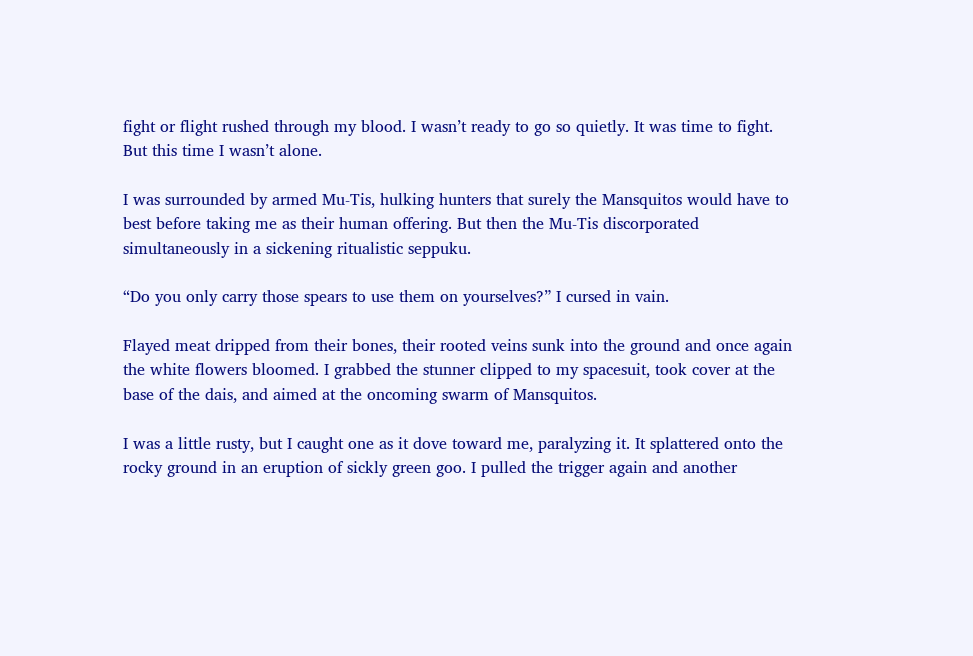fight or flight rushed through my blood. I wasn’t ready to go so quietly. It was time to fight. But this time I wasn’t alone.

I was surrounded by armed Mu-Tis, hulking hunters that surely the Mansquitos would have to best before taking me as their human offering. But then the Mu-Tis discorporated simultaneously in a sickening ritualistic seppuku.

“Do you only carry those spears to use them on yourselves?” I cursed in vain.

Flayed meat dripped from their bones, their rooted veins sunk into the ground and once again the white flowers bloomed. I grabbed the stunner clipped to my spacesuit, took cover at the base of the dais, and aimed at the oncoming swarm of Mansquitos.

I was a little rusty, but I caught one as it dove toward me, paralyzing it. It splattered onto the rocky ground in an eruption of sickly green goo. I pulled the trigger again and another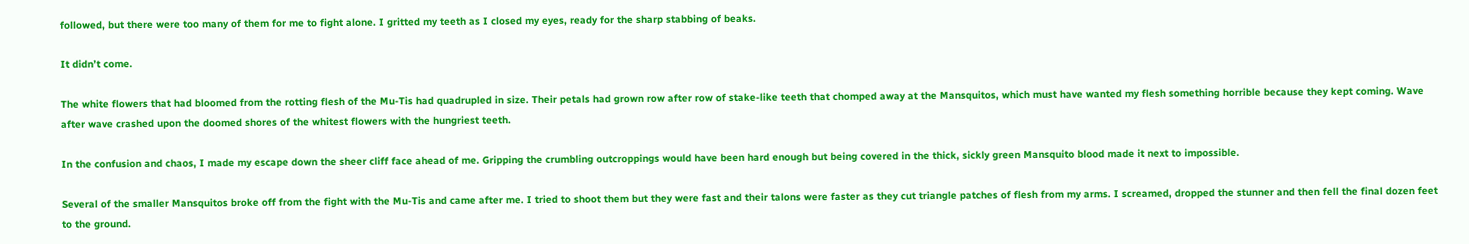followed, but there were too many of them for me to fight alone. I gritted my teeth as I closed my eyes, ready for the sharp stabbing of beaks.

It didn’t come.

The white flowers that had bloomed from the rotting flesh of the Mu-Tis had quadrupled in size. Their petals had grown row after row of stake-like teeth that chomped away at the Mansquitos, which must have wanted my flesh something horrible because they kept coming. Wave after wave crashed upon the doomed shores of the whitest flowers with the hungriest teeth.

In the confusion and chaos, I made my escape down the sheer cliff face ahead of me. Gripping the crumbling outcroppings would have been hard enough but being covered in the thick, sickly green Mansquito blood made it next to impossible.

Several of the smaller Mansquitos broke off from the fight with the Mu-Tis and came after me. I tried to shoot them but they were fast and their talons were faster as they cut triangle patches of flesh from my arms. I screamed, dropped the stunner and then fell the final dozen feet to the ground.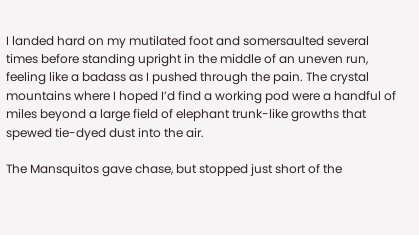I landed hard on my mutilated foot and somersaulted several times before standing upright in the middle of an uneven run, feeling like a badass as I pushed through the pain. The crystal mountains where I hoped I’d find a working pod were a handful of miles beyond a large field of elephant trunk-like growths that spewed tie-dyed dust into the air.

The Mansquitos gave chase, but stopped just short of the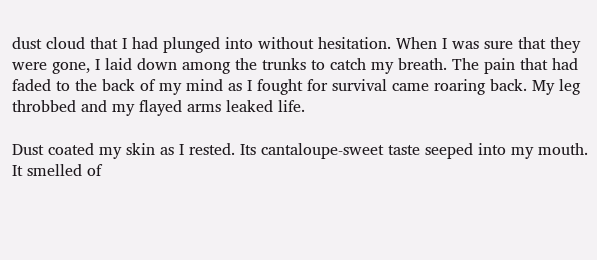dust cloud that I had plunged into without hesitation. When I was sure that they were gone, I laid down among the trunks to catch my breath. The pain that had faded to the back of my mind as I fought for survival came roaring back. My leg throbbed and my flayed arms leaked life.

Dust coated my skin as I rested. Its cantaloupe-sweet taste seeped into my mouth. It smelled of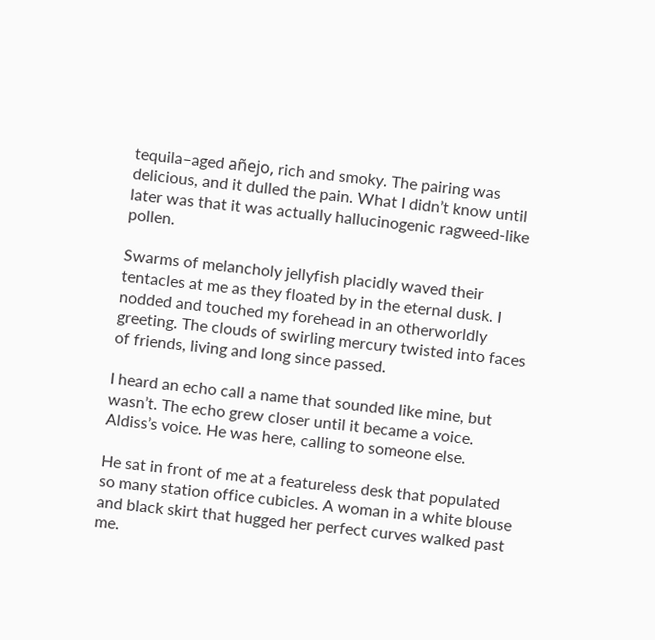tequila–aged añejo, rich and smoky. The pairing was delicious, and it dulled the pain. What I didn’t know until later was that it was actually hallucinogenic ragweed-like pollen.

Swarms of melancholy jellyfish placidly waved their tentacles at me as they floated by in the eternal dusk. I nodded and touched my forehead in an otherworldly greeting. The clouds of swirling mercury twisted into faces of friends, living and long since passed.

I heard an echo call a name that sounded like mine, but wasn’t. The echo grew closer until it became a voice. Aldiss’s voice. He was here, calling to someone else.

He sat in front of me at a featureless desk that populated so many station office cubicles. A woman in a white blouse and black skirt that hugged her perfect curves walked past me.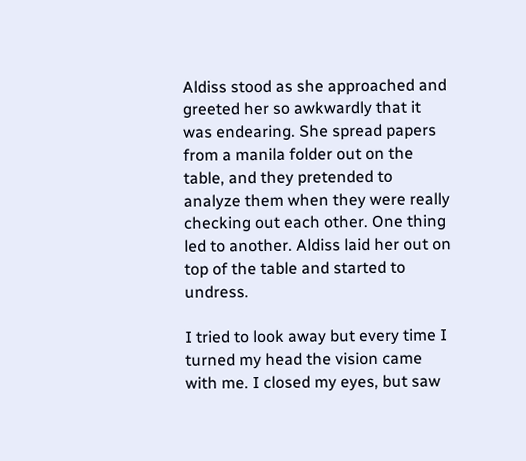Aldiss stood as she approached and greeted her so awkwardly that it was endearing. She spread papers from a manila folder out on the table, and they pretended to analyze them when they were really checking out each other. One thing led to another. Aldiss laid her out on top of the table and started to undress.

I tried to look away but every time I turned my head the vision came with me. I closed my eyes, but saw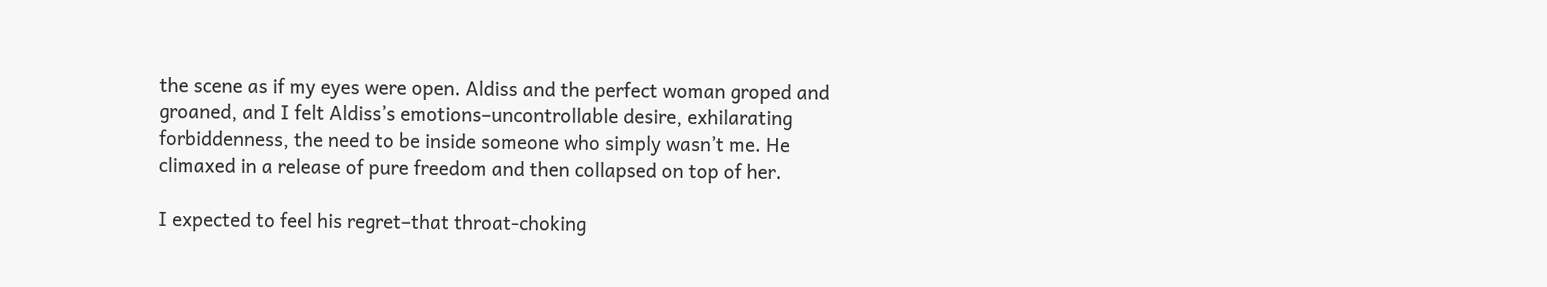the scene as if my eyes were open. Aldiss and the perfect woman groped and groaned, and I felt Aldiss’s emotions–uncontrollable desire, exhilarating forbiddenness, the need to be inside someone who simply wasn’t me. He climaxed in a release of pure freedom and then collapsed on top of her.

I expected to feel his regret–that throat-choking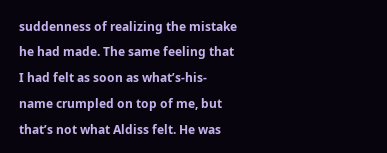suddenness of realizing the mistake he had made. The same feeling that I had felt as soon as what’s-his-name crumpled on top of me, but that’s not what Aldiss felt. He was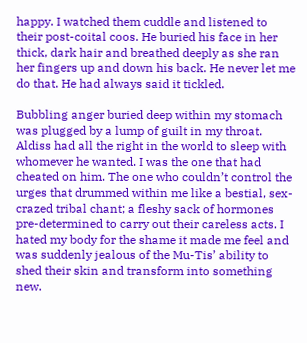happy. I watched them cuddle and listened to their post-coital coos. He buried his face in her thick, dark hair and breathed deeply as she ran her fingers up and down his back. He never let me do that. He had always said it tickled.

Bubbling anger buried deep within my stomach was plugged by a lump of guilt in my throat. Aldiss had all the right in the world to sleep with whomever he wanted. I was the one that had cheated on him. The one who couldn’t control the urges that drummed within me like a bestial, sex-crazed tribal chant; a fleshy sack of hormones pre-determined to carry out their careless acts. I hated my body for the shame it made me feel and was suddenly jealous of the Mu-Tis’ ability to shed their skin and transform into something new.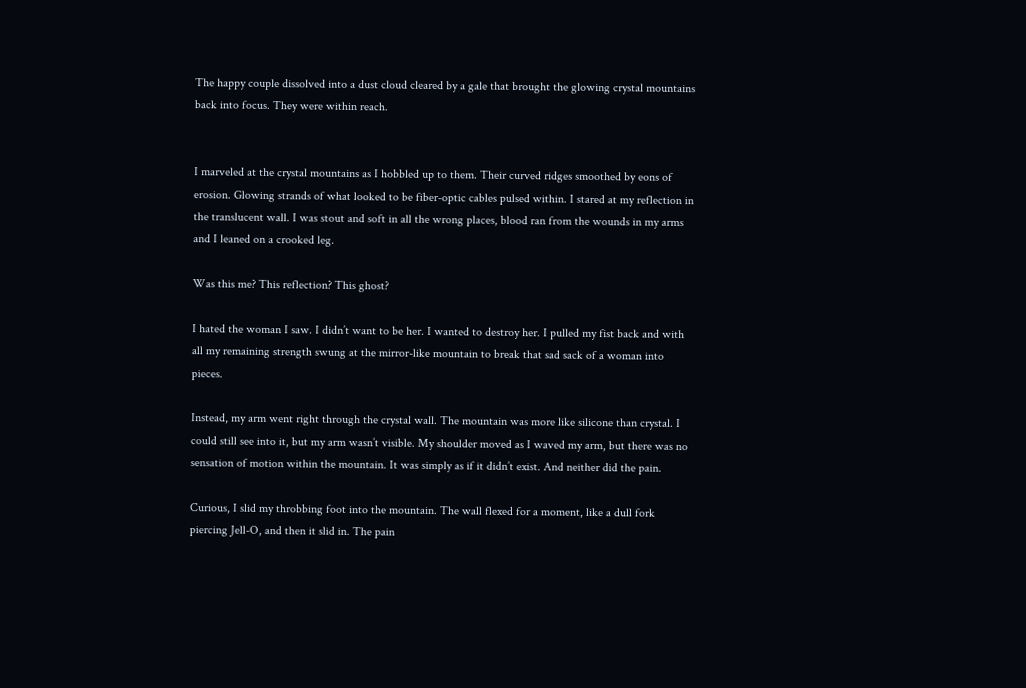The happy couple dissolved into a dust cloud cleared by a gale that brought the glowing crystal mountains back into focus. They were within reach.


I marveled at the crystal mountains as I hobbled up to them. Their curved ridges smoothed by eons of erosion. Glowing strands of what looked to be fiber-optic cables pulsed within. I stared at my reflection in the translucent wall. I was stout and soft in all the wrong places, blood ran from the wounds in my arms and I leaned on a crooked leg.

Was this me? This reflection? This ghost?

I hated the woman I saw. I didn’t want to be her. I wanted to destroy her. I pulled my fist back and with all my remaining strength swung at the mirror-like mountain to break that sad sack of a woman into pieces.

Instead, my arm went right through the crystal wall. The mountain was more like silicone than crystal. I could still see into it, but my arm wasn’t visible. My shoulder moved as I waved my arm, but there was no sensation of motion within the mountain. It was simply as if it didn’t exist. And neither did the pain.

Curious, I slid my throbbing foot into the mountain. The wall flexed for a moment, like a dull fork piercing Jell-O, and then it slid in. The pain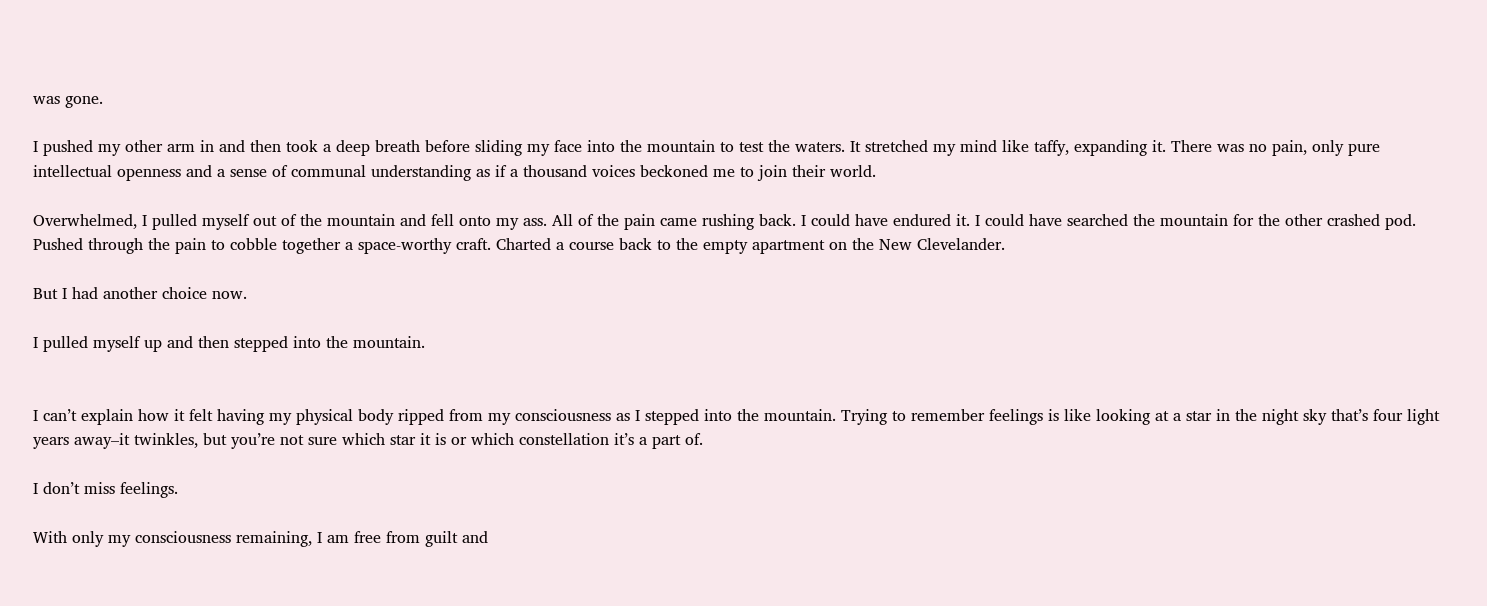was gone.

I pushed my other arm in and then took a deep breath before sliding my face into the mountain to test the waters. It stretched my mind like taffy, expanding it. There was no pain, only pure intellectual openness and a sense of communal understanding as if a thousand voices beckoned me to join their world.

Overwhelmed, I pulled myself out of the mountain and fell onto my ass. All of the pain came rushing back. I could have endured it. I could have searched the mountain for the other crashed pod. Pushed through the pain to cobble together a space-worthy craft. Charted a course back to the empty apartment on the New Clevelander.

But I had another choice now.

I pulled myself up and then stepped into the mountain.


I can’t explain how it felt having my physical body ripped from my consciousness as I stepped into the mountain. Trying to remember feelings is like looking at a star in the night sky that’s four light years away–it twinkles, but you’re not sure which star it is or which constellation it’s a part of.

I don’t miss feelings.

With only my consciousness remaining, I am free from guilt and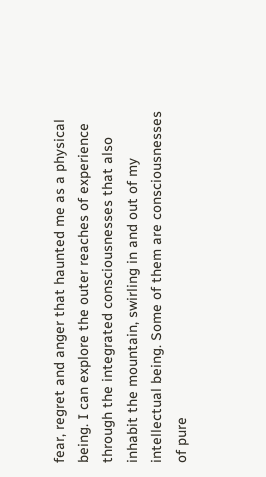fear, regret and anger that haunted me as a physical being. I can explore the outer reaches of experience through the integrated consciousnesses that also inhabit the mountain, swirling in and out of my intellectual being. Some of them are consciousnesses of pure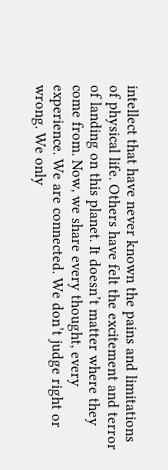intellect that have never known the pains and limitations of physical life. Others have felt the excitement and terror of landing on this planet. It doesn’t matter where they come from. Now, we share every thought, every experience. We are connected. We don’t judge right or wrong. We only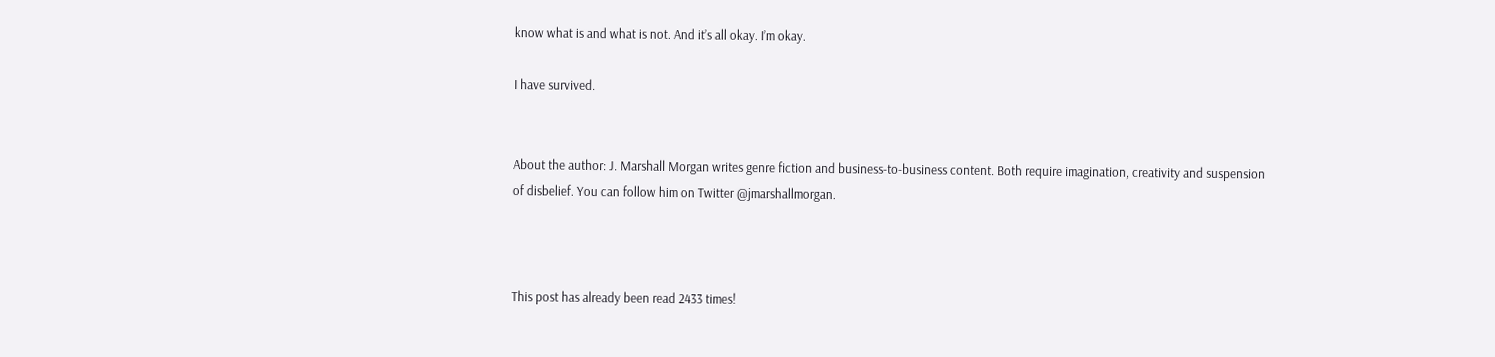know what is and what is not. And it’s all okay. I’m okay.

I have survived.


About the author: J. Marshall Morgan writes genre fiction and business-to-business content. Both require imagination, creativity and suspension of disbelief. You can follow him on Twitter @jmarshallmorgan.



This post has already been read 2433 times!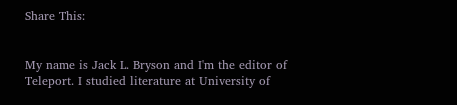Share This:


My name is Jack L. Bryson and I'm the editor of Teleport. I studied literature at University of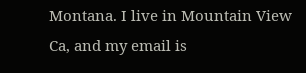Montana. I live in Mountain View Ca, and my email is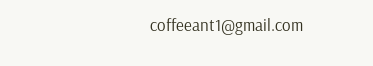coffeeant1@gmail.com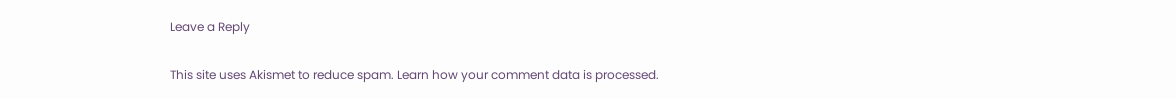Leave a Reply

This site uses Akismet to reduce spam. Learn how your comment data is processed.